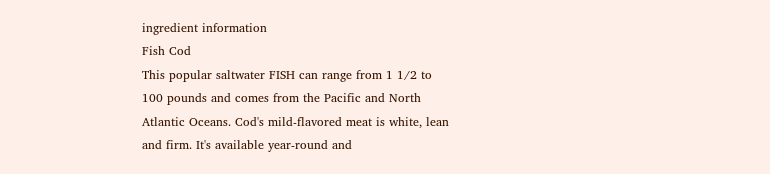ingredient information
Fish Cod
This popular saltwater FISH can range from 1 1/2 to 100 pounds and comes from the Pacific and North Atlantic Oceans. Cod's mild-flavored meat is white, lean and firm. It's available year-round and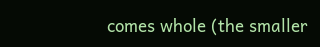comes whole (the smaller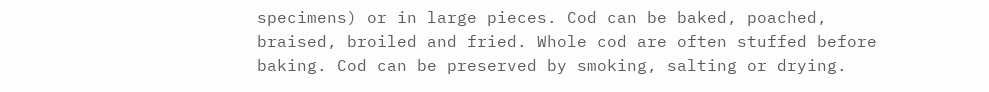specimens) or in large pieces. Cod can be baked, poached, braised, broiled and fried. Whole cod are often stuffed before baking. Cod can be preserved by smoking, salting or drying.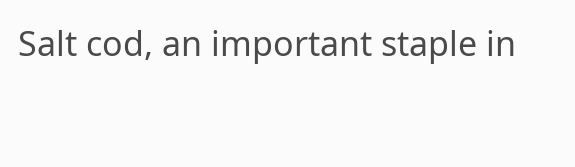Salt cod, an important staple in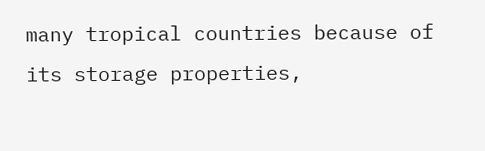many tropical countries because of its storage properties,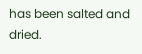has been salted and dried.